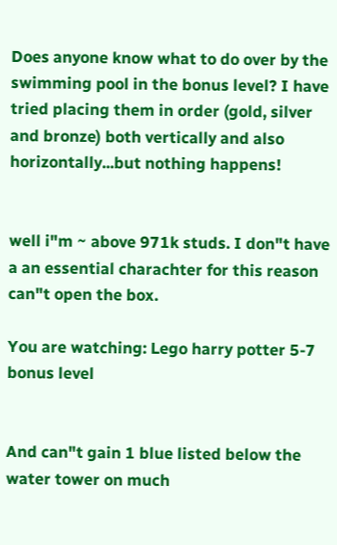Does anyone know what to do over by the swimming pool in the bonus level? I have tried placing them in order (gold, silver and bronze) both vertically and also horizontally...but nothing happens!


well i"m ~ above 971k studs. I don"t have a an essential charachter for this reason can"t open the box.

You are watching: Lego harry potter 5-7 bonus level


And can"t gain 1 blue listed below the water tower on much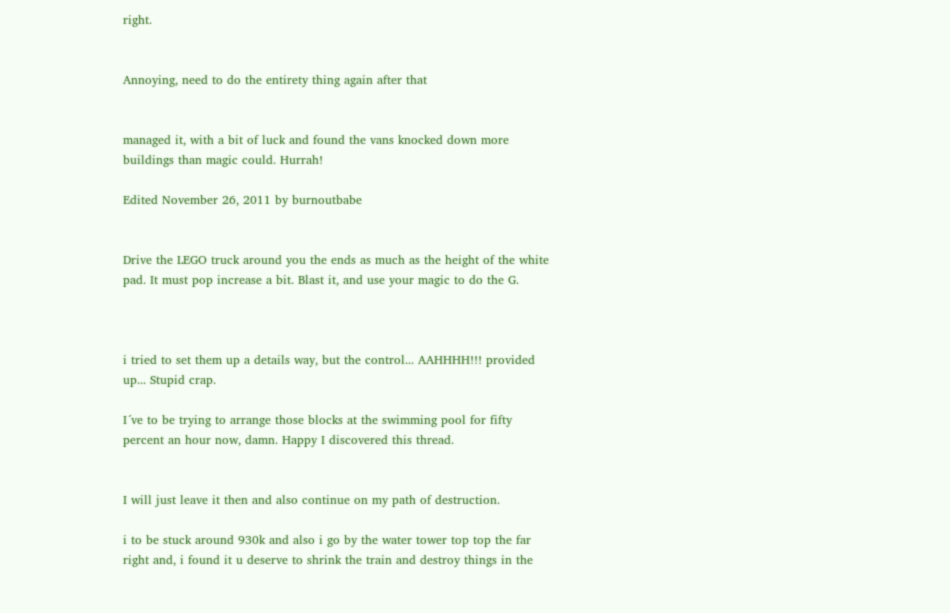right.


Annoying, need to do the entirety thing again after that


managed it, with a bit of luck and found the vans knocked down more buildings than magic could. Hurrah!

Edited November 26, 2011 by burnoutbabe


Drive the LEGO truck around you the ends as much as the height of the white pad. It must pop increase a bit. Blast it, and use your magic to do the G.



i tried to set them up a details way, but the control... AAHHHH!!! provided up... Stupid crap.

I´ve to be trying to arrange those blocks at the swimming pool for fifty percent an hour now, damn. Happy I discovered this thread.


I will just leave it then and also continue on my path of destruction.

i to be stuck around 930k and also i go by the water tower top top the far right and, i found it u deserve to shrink the train and destroy things in the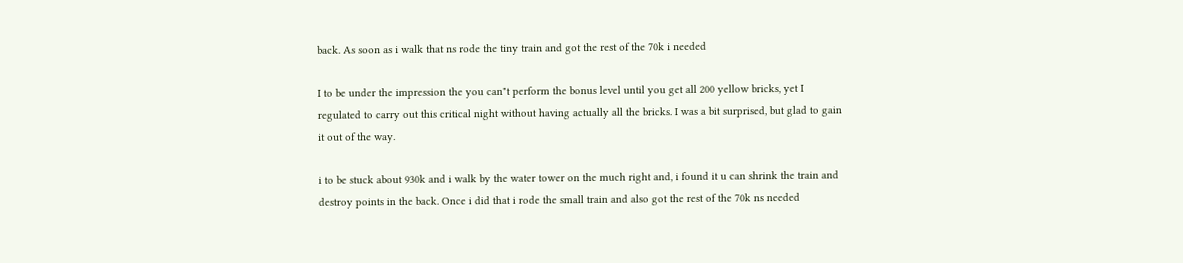back. As soon as i walk that ns rode the tiny train and got the rest of the 70k i needed

I to be under the impression the you can"t perform the bonus level until you get all 200 yellow bricks, yet I regulated to carry out this critical night without having actually all the bricks. I was a bit surprised, but glad to gain it out of the way.

i to be stuck about 930k and i walk by the water tower on the much right and, i found it u can shrink the train and destroy points in the back. Once i did that i rode the small train and also got the rest of the 70k ns needed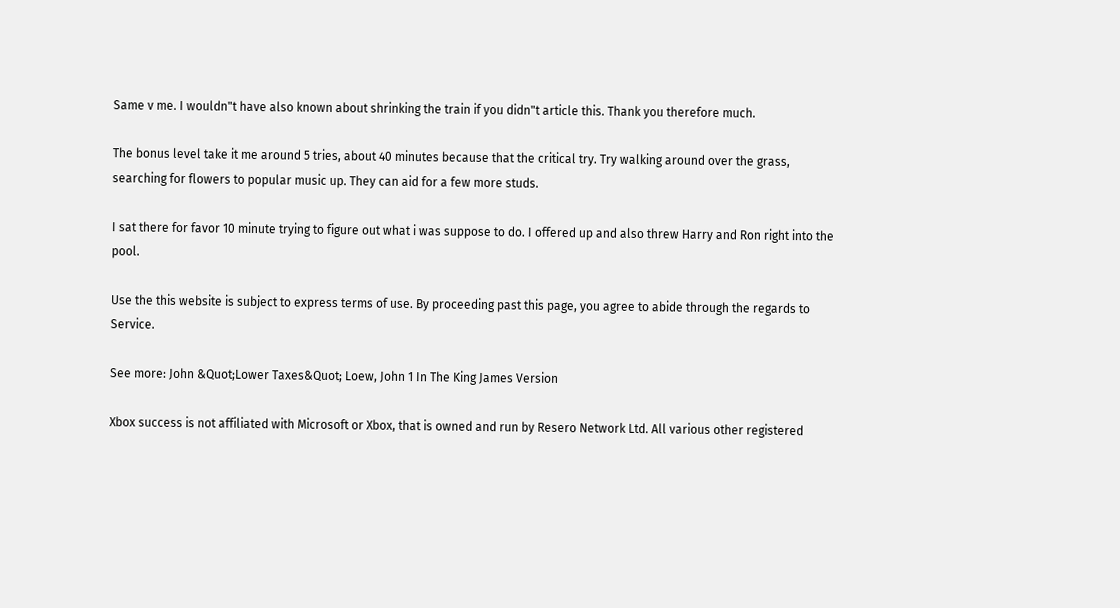Same v me. I wouldn"t have also known about shrinking the train if you didn"t article this. Thank you therefore much.

The bonus level take it me around 5 tries, about 40 minutes because that the critical try. Try walking around over the grass, searching for flowers to popular music up. They can aid for a few more studs.

I sat there for favor 10 minute trying to figure out what i was suppose to do. I offered up and also threw Harry and Ron right into the pool.

Use the this website is subject to express terms of use. By proceeding past this page, you agree to abide through the regards to Service.

See more: John &Quot;Lower Taxes&Quot; Loew, John 1 In The King James Version

Xbox success is not affiliated with Microsoft or Xbox, that is owned and run by Resero Network Ltd. All various other registered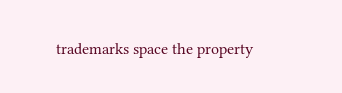trademarks space the property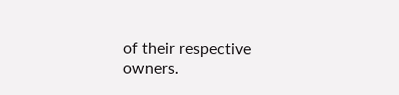of their respective owners.